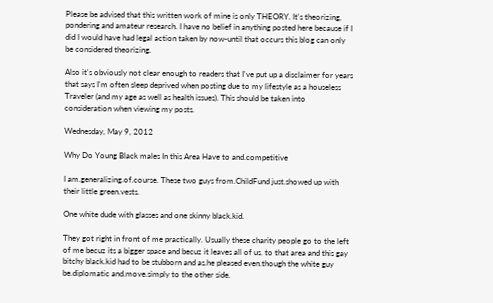Please be advised that this written work of mine is only THEORY. It's theorizing, pondering and amateur research. I have no belief in anything posted here because if I did I would have had legal action taken by now-until that occurs this blog can only be considered theorizing.

Also it's obviously not clear enough to readers that I've put up a disclaimer for years that says I'm often sleep deprived when posting due to my lifestyle as a houseless Traveler (and my age as well as health issues). This should be taken into consideration when viewing my posts.

Wednesday, May 9, 2012

Why Do Young Black males In this Area Have to and.competitive

I am.generalizing.of.course. These two guys from.ChildFund just.showed up with their little green.vests.

One white dude with glasses and one skinny black.kid.

They got right in front of me practically. Usually these charity people go to the left of me becuz its a bigger space and becuz it leaves all of us. to that area and this gay bitchy black.kid had to be stubborn and as.he pleased even.though the white guy be.diplomatic and.move.simply to the other side.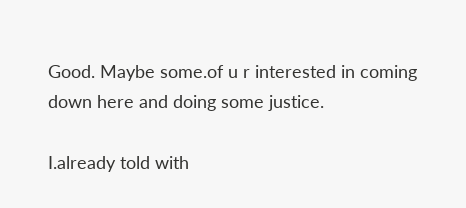Good. Maybe some.of u r interested in coming down here and doing some justice.

I.already told with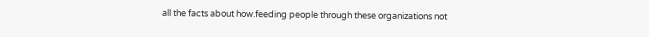all the facts about how.feeding people through these organizations not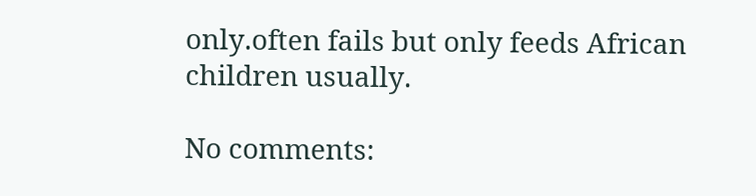only.often fails but only feeds African children usually.

No comments: